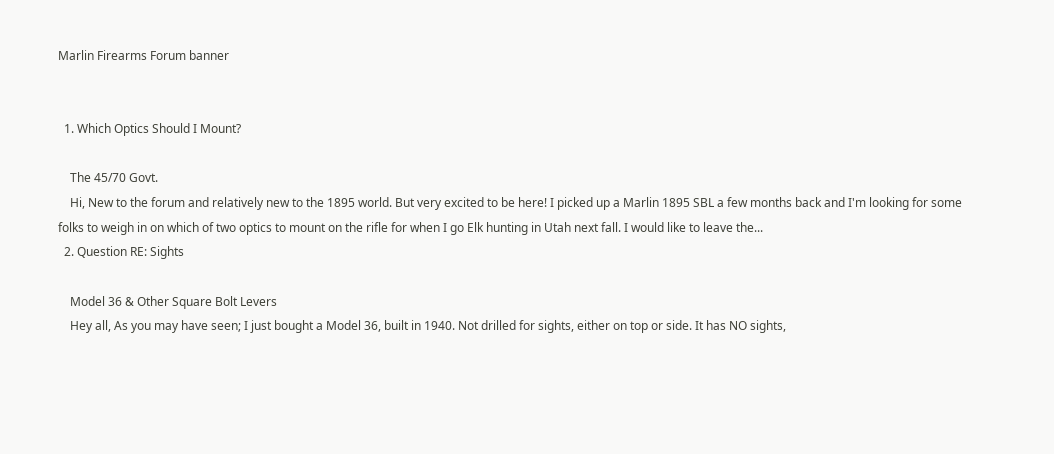Marlin Firearms Forum banner


  1. Which Optics Should I Mount?

    The 45/70 Govt.
    Hi, New to the forum and relatively new to the 1895 world. But very excited to be here! I picked up a Marlin 1895 SBL a few months back and I'm looking for some folks to weigh in on which of two optics to mount on the rifle for when I go Elk hunting in Utah next fall. I would like to leave the...
  2. Question RE: Sights

    Model 36 & Other Square Bolt Levers
    Hey all, As you may have seen; I just bought a Model 36, built in 1940. Not drilled for sights, either on top or side. It has NO sights,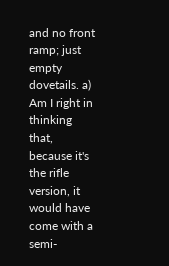and no front ramp; just empty dovetails. a) Am I right in thinking that, because it's the rifle version, it would have come with a semi-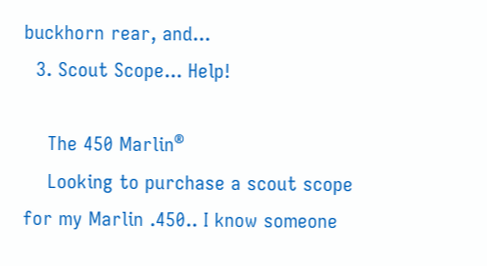buckhorn rear, and...
  3. Scout Scope... Help!

    The 450 Marlin®
    Looking to purchase a scout scope for my Marlin .450.. I know someone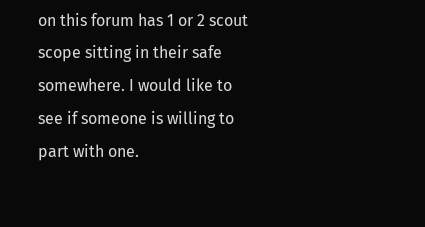on this forum has 1 or 2 scout scope sitting in their safe somewhere. I would like to see if someone is willing to part with one.